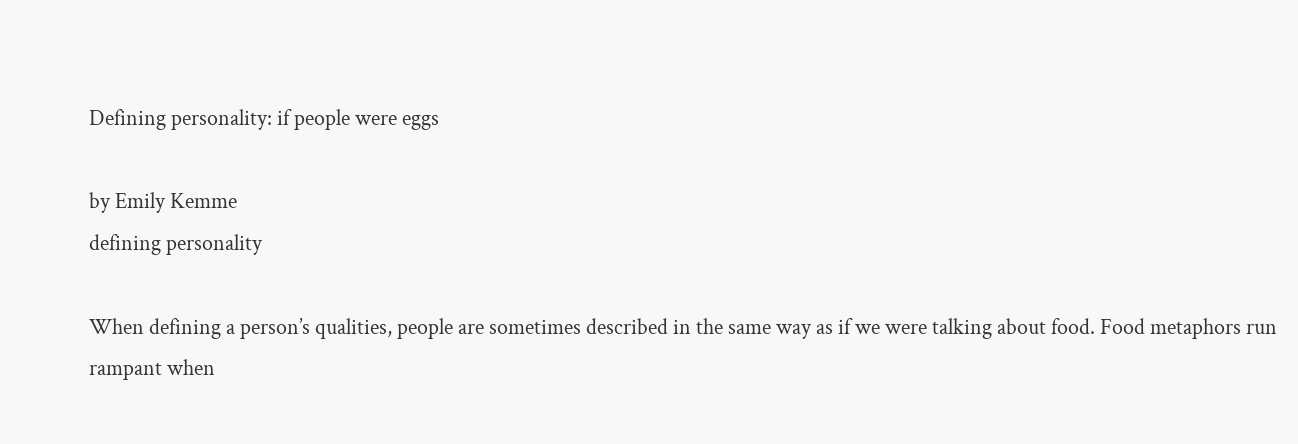Defining personality: if people were eggs

by Emily Kemme
defining personality

When defining a person’s qualities, people are sometimes described in the same way as if we were talking about food. Food metaphors run rampant when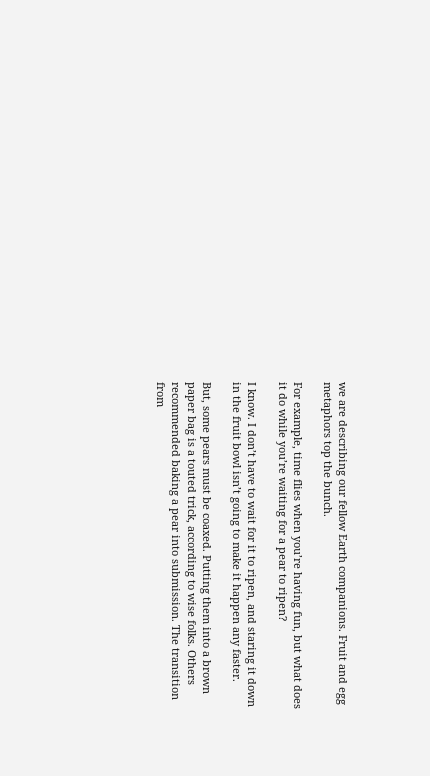we are describing our fellow Earth companions. Fruit and egg metaphors top the bunch.

For example, time flies when you’re having fun, but what does it do while you’re waiting for a pear to ripen?

I know. I don’t have to wait for it to ripen, and staring it down in the fruit bowl isn’t going to make it happen any faster.

But, some pears must be coaxed. Putting them into a brown paper bag is a touted trick, according to wise folks. Others recommended baking a pear into submission. The transition from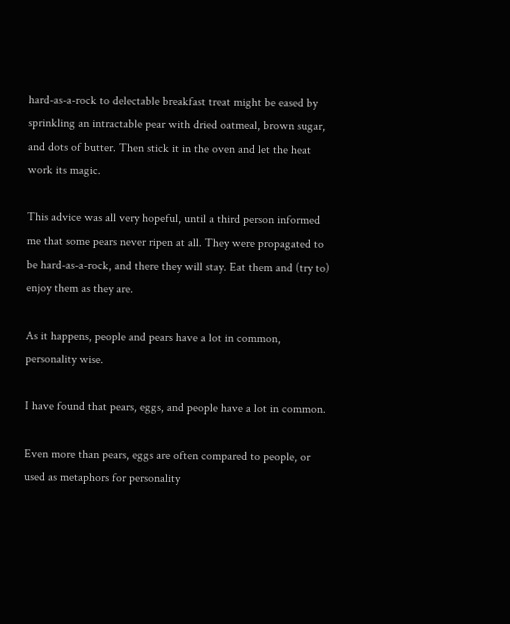hard-as-a-rock to delectable breakfast treat might be eased by sprinkling an intractable pear with dried oatmeal, brown sugar, and dots of butter. Then stick it in the oven and let the heat work its magic.

This advice was all very hopeful, until a third person informed me that some pears never ripen at all. They were propagated to be hard-as-a-rock, and there they will stay. Eat them and (try to) enjoy them as they are.

As it happens, people and pears have a lot in common, personality wise.

I have found that pears, eggs, and people have a lot in common.

Even more than pears, eggs are often compared to people, or used as metaphors for personality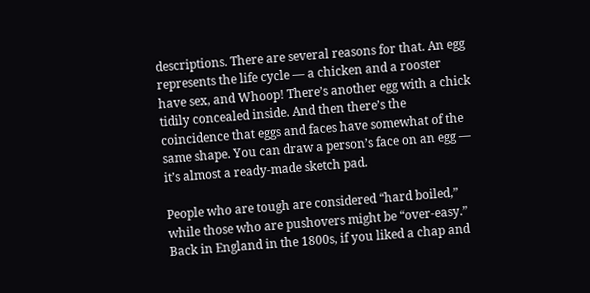descriptions. There are several reasons for that. An egg represents the life cycle — a chicken and a rooster have sex, and Whoop! There’s another egg with a chick tidily concealed inside. And then there’s the coincidence that eggs and faces have somewhat of the same shape. You can draw a person’s face on an egg — it’s almost a ready-made sketch pad.

People who are tough are considered “hard boiled,” while those who are pushovers might be “over-easy.” Back in England in the 1800s, if you liked a chap and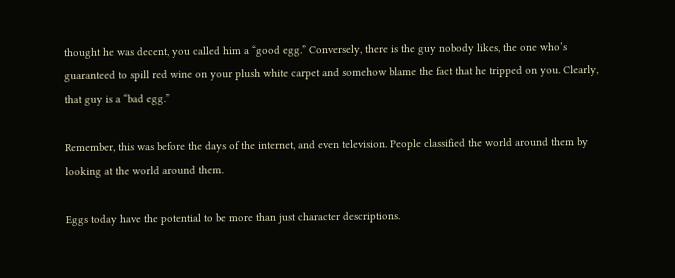thought he was decent, you called him a “good egg.” Conversely, there is the guy nobody likes, the one who’s guaranteed to spill red wine on your plush white carpet and somehow blame the fact that he tripped on you. Clearly, that guy is a “bad egg.”

Remember, this was before the days of the internet, and even television. People classified the world around them by looking at the world around them.

Eggs today have the potential to be more than just character descriptions.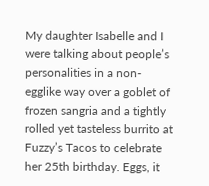My daughter Isabelle and I were talking about people’s personalities in a non-egglike way over a goblet of frozen sangria and a tightly rolled yet tasteless burrito at Fuzzy’s Tacos to celebrate her 25th birthday. Eggs, it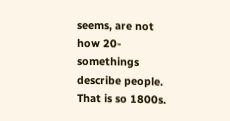seems, are not how 20-somethings describe people. That is so 1800s.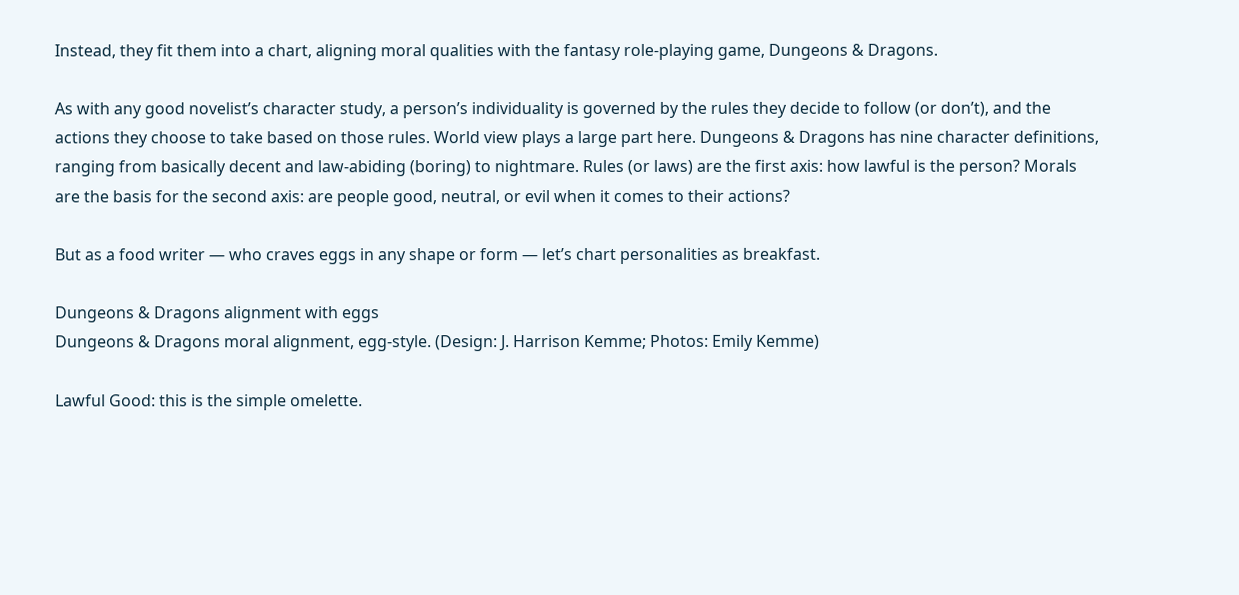Instead, they fit them into a chart, aligning moral qualities with the fantasy role-playing game, Dungeons & Dragons.

As with any good novelist’s character study, a person’s individuality is governed by the rules they decide to follow (or don’t), and the actions they choose to take based on those rules. World view plays a large part here. Dungeons & Dragons has nine character definitions, ranging from basically decent and law-abiding (boring) to nightmare. Rules (or laws) are the first axis: how lawful is the person? Morals are the basis for the second axis: are people good, neutral, or evil when it comes to their actions?

But as a food writer — who craves eggs in any shape or form — let’s chart personalities as breakfast.

Dungeons & Dragons alignment with eggs
Dungeons & Dragons moral alignment, egg-style. (Design: J. Harrison Kemme; Photos: Emily Kemme)

Lawful Good: this is the simple omelette.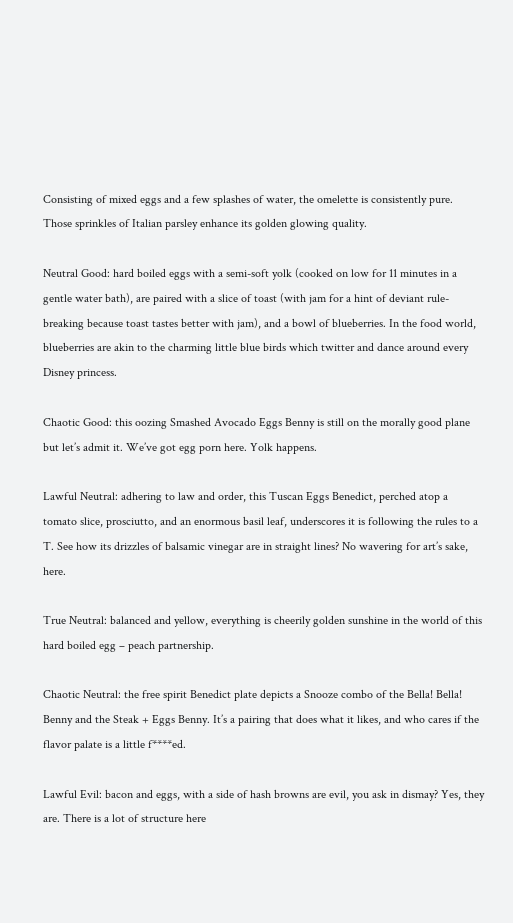Consisting of mixed eggs and a few splashes of water, the omelette is consistently pure. Those sprinkles of Italian parsley enhance its golden glowing quality.

Neutral Good: hard boiled eggs with a semi-soft yolk (cooked on low for 11 minutes in a gentle water bath), are paired with a slice of toast (with jam for a hint of deviant rule-breaking because toast tastes better with jam), and a bowl of blueberries. In the food world, blueberries are akin to the charming little blue birds which twitter and dance around every Disney princess.

Chaotic Good: this oozing Smashed Avocado Eggs Benny is still on the morally good plane but let’s admit it. We’ve got egg porn here. Yolk happens.

Lawful Neutral: adhering to law and order, this Tuscan Eggs Benedict, perched atop a tomato slice, prosciutto, and an enormous basil leaf, underscores it is following the rules to a T. See how its drizzles of balsamic vinegar are in straight lines? No wavering for art’s sake, here.

True Neutral: balanced and yellow, everything is cheerily golden sunshine in the world of this hard boiled egg – peach partnership.

Chaotic Neutral: the free spirit Benedict plate depicts a Snooze combo of the Bella! Bella! Benny and the Steak + Eggs Benny. It’s a pairing that does what it likes, and who cares if the flavor palate is a little f****ed.

Lawful Evil: bacon and eggs, with a side of hash browns are evil, you ask in dismay? Yes, they are. There is a lot of structure here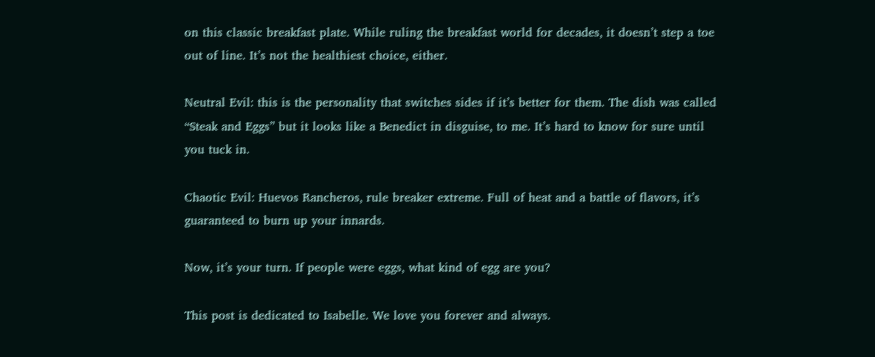on this classic breakfast plate. While ruling the breakfast world for decades, it doesn’t step a toe out of line. It’s not the healthiest choice, either.

Neutral Evil: this is the personality that switches sides if it’s better for them. The dish was called “Steak and Eggs” but it looks like a Benedict in disguise, to me. It’s hard to know for sure until you tuck in.

Chaotic Evil: Huevos Rancheros, rule breaker extreme. Full of heat and a battle of flavors, it’s guaranteed to burn up your innards.

Now, it’s your turn. If people were eggs, what kind of egg are you?

This post is dedicated to Isabelle. We love you forever and always.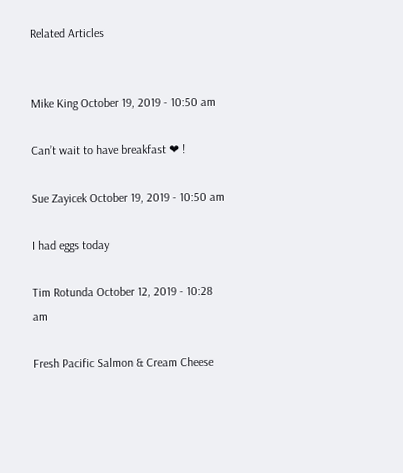Related Articles


Mike King October 19, 2019 - 10:50 am

Can’t wait to have breakfast ❤ !

Sue Zayicek October 19, 2019 - 10:50 am

I had eggs today

Tim Rotunda October 12, 2019 - 10:28 am

Fresh Pacific Salmon & Cream Cheese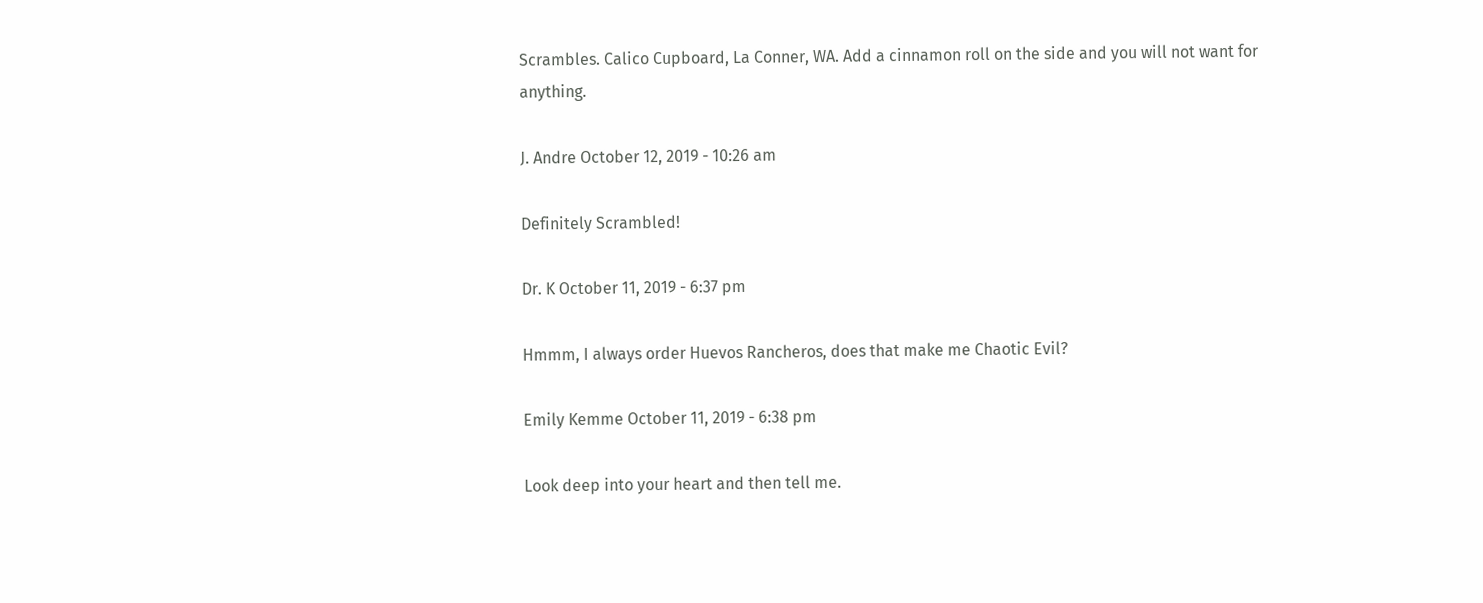Scrambles. Calico Cupboard, La Conner, WA. Add a cinnamon roll on the side and you will not want for anything.

J. Andre October 12, 2019 - 10:26 am

Definitely Scrambled!

Dr. K October 11, 2019 - 6:37 pm

Hmmm, I always order Huevos Rancheros, does that make me Chaotic Evil?

Emily Kemme October 11, 2019 - 6:38 pm

Look deep into your heart and then tell me.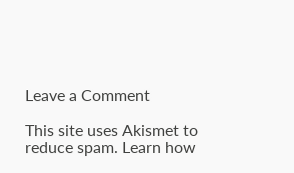Leave a Comment

This site uses Akismet to reduce spam. Learn how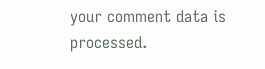your comment data is processed.